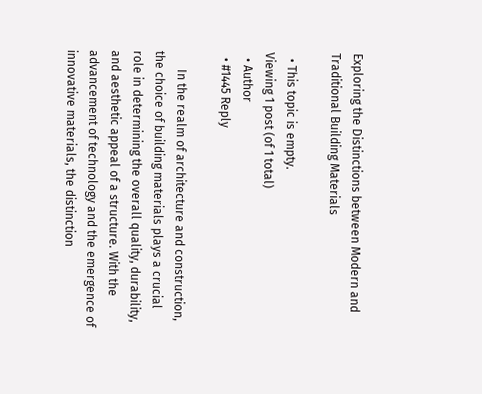Exploring the Distinctions between Modern and Traditional Building Materials

  • This topic is empty.
Viewing 1 post (of 1 total)
  • Author
  • #1445 Reply

      In the realm of architecture and construction, the choice of building materials plays a crucial role in determining the overall quality, durability, and aesthetic appeal of a structure. With the advancement of technology and the emergence of innovative materials, the distinction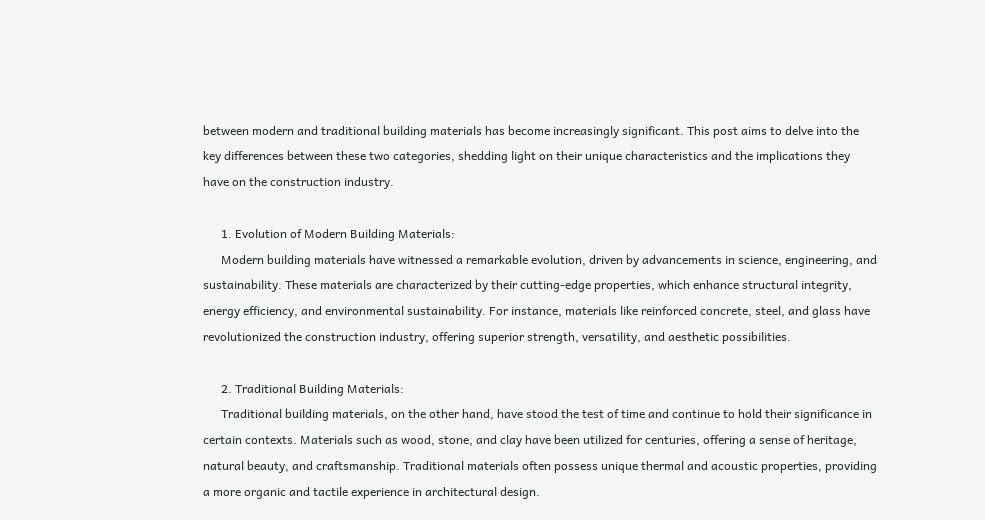between modern and traditional building materials has become increasingly significant. This post aims to delve into the key differences between these two categories, shedding light on their unique characteristics and the implications they have on the construction industry.

      1. Evolution of Modern Building Materials:
      Modern building materials have witnessed a remarkable evolution, driven by advancements in science, engineering, and sustainability. These materials are characterized by their cutting-edge properties, which enhance structural integrity, energy efficiency, and environmental sustainability. For instance, materials like reinforced concrete, steel, and glass have revolutionized the construction industry, offering superior strength, versatility, and aesthetic possibilities.

      2. Traditional Building Materials:
      Traditional building materials, on the other hand, have stood the test of time and continue to hold their significance in certain contexts. Materials such as wood, stone, and clay have been utilized for centuries, offering a sense of heritage, natural beauty, and craftsmanship. Traditional materials often possess unique thermal and acoustic properties, providing a more organic and tactile experience in architectural design.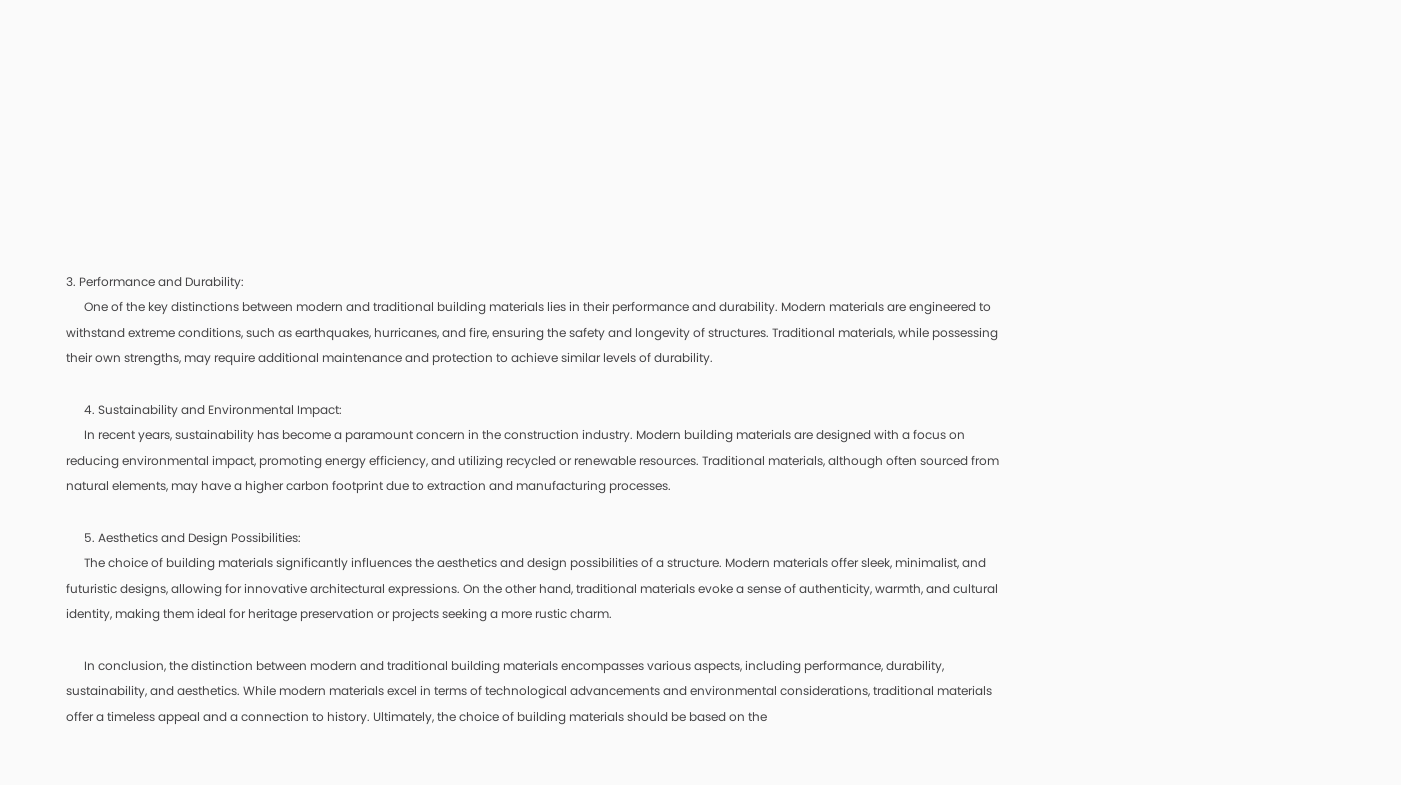3. Performance and Durability:
      One of the key distinctions between modern and traditional building materials lies in their performance and durability. Modern materials are engineered to withstand extreme conditions, such as earthquakes, hurricanes, and fire, ensuring the safety and longevity of structures. Traditional materials, while possessing their own strengths, may require additional maintenance and protection to achieve similar levels of durability.

      4. Sustainability and Environmental Impact:
      In recent years, sustainability has become a paramount concern in the construction industry. Modern building materials are designed with a focus on reducing environmental impact, promoting energy efficiency, and utilizing recycled or renewable resources. Traditional materials, although often sourced from natural elements, may have a higher carbon footprint due to extraction and manufacturing processes.

      5. Aesthetics and Design Possibilities:
      The choice of building materials significantly influences the aesthetics and design possibilities of a structure. Modern materials offer sleek, minimalist, and futuristic designs, allowing for innovative architectural expressions. On the other hand, traditional materials evoke a sense of authenticity, warmth, and cultural identity, making them ideal for heritage preservation or projects seeking a more rustic charm.

      In conclusion, the distinction between modern and traditional building materials encompasses various aspects, including performance, durability, sustainability, and aesthetics. While modern materials excel in terms of technological advancements and environmental considerations, traditional materials offer a timeless appeal and a connection to history. Ultimately, the choice of building materials should be based on the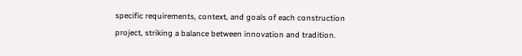specific requirements, context, and goals of each construction project, striking a balance between innovation and tradition.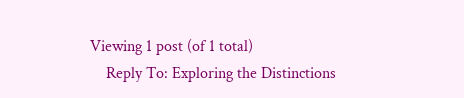Viewing 1 post (of 1 total)
    Reply To: Exploring the Distinctions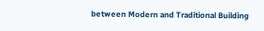between Modern and Traditional Building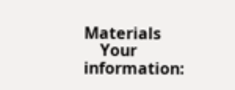Materials
    Your information: